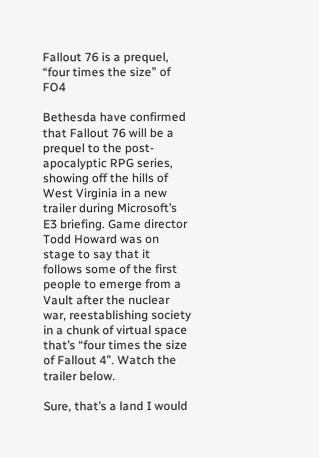Fallout 76 is a prequel, “four times the size” of FO4

Bethesda have confirmed that Fallout 76 will be a prequel to the post-apocalyptic RPG series, showing off the hills of West Virginia in a new trailer during Microsoft’s E3 briefing. Game director Todd Howard was on stage to say that it follows some of the first people to emerge from a Vault after the nuclear war, reestablishing society in a chunk of virtual space that’s “four times the size of Fallout 4”. Watch the trailer below.

Sure, that’s a land I would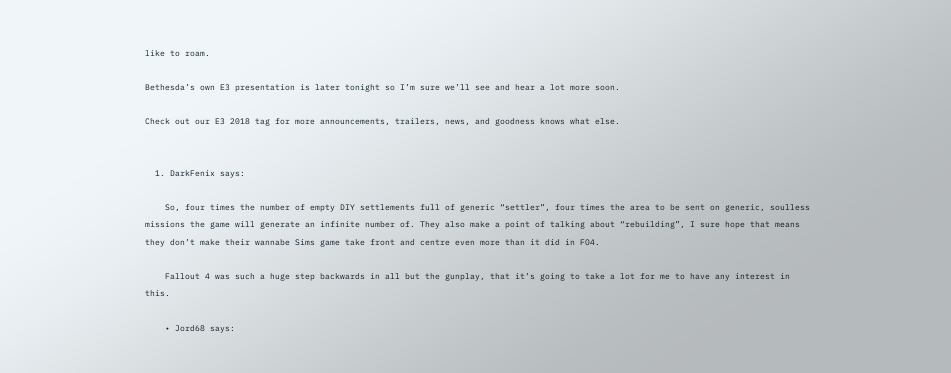like to roam.

Bethesda’s own E3 presentation is later tonight so I’m sure we’ll see and hear a lot more soon.

Check out our E3 2018 tag for more announcements, trailers, news, and goodness knows what else.


  1. DarkFenix says:

    So, four times the number of empty DIY settlements full of generic “settler”, four times the area to be sent on generic, soulless missions the game will generate an infinite number of. They also make a point of talking about “rebuilding”, I sure hope that means they don’t make their wannabe Sims game take front and centre even more than it did in FO4.

    Fallout 4 was such a huge step backwards in all but the gunplay, that it’s going to take a lot for me to have any interest in this.

    • Jord68 says: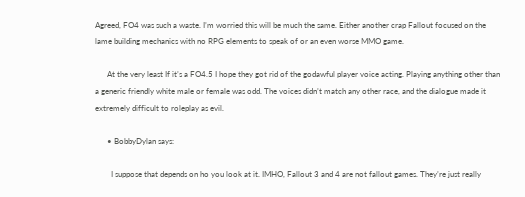Agreed, FO4 was such a waste. I’m worried this will be much the same. Either another crap Fallout focused on the lame building mechanics with no RPG elements to speak of or an even worse MMO game.

      At the very least If it’s a FO4.5 I hope they got rid of the godawful player voice acting. Playing anything other than a generic friendly white male or female was odd. The voices didn’t match any other race, and the dialogue made it extremely difficult to roleplay as evil.

      • BobbyDylan says:

        I suppose that depends on ho you look at it. IMHO, Fallout 3 and 4 are not fallout games. They’re just really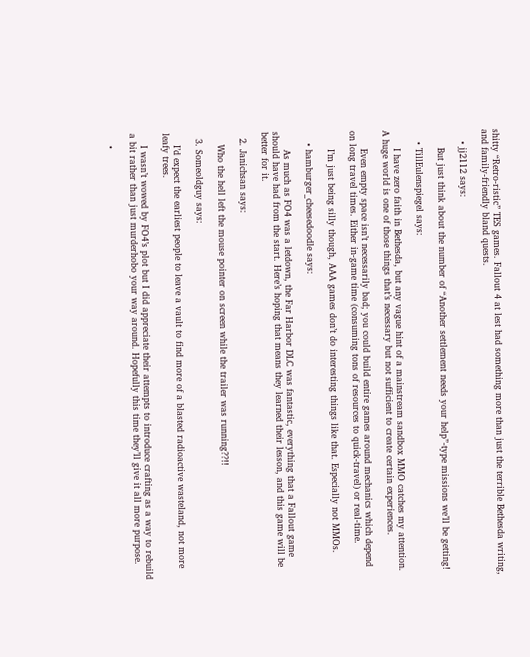shitty “Retro-ristic” TES games. Fallout 4 at lest had something more than just the terrible Bethesda writing, and family-friendly bland quests.

    • jj2112 says:

      But just think about the number of “Another settlement needs your help”-type missions we’ll be getting!

    • TillEulenspiegel says:

      I have zero faith in Bethesda, but any vague hint of a mainstream sandbox MMO catches my attention. A huge world is one of those things that’s necessary but not sufficient to create certain experiences.

      Even empty space isn’t necessarily bad; you could build entire games around mechanics which depend on long travel times. Either in-game time (consuming tons of resources to quick-travel) or real-time.

      I’m just being silly though, AAA games don’t do interesting things like that. Especially not MMOs.

    • hamburger_cheesedoodle says:

      As much as FO4 was a letdown, the Far Harbor DLC was fantastic, everything that a Fallout game should have had from the start. Here’s hoping that means they learned their lesson, and this game will be better for it.

  2. Janichsan says:

    Who the hell left the mouse pointer on screen while the trailer was running??!!

  3. Someoldguy says:

    I’d expect the earliest people to leave a vault to find more of a blasted radioactive wasteland, not more leafy trees.

    I wasn’t wowed by FO4’s plot but I did appreciate their attempts to introduce crafting as a way to rebuild a bit rather than just murderhobo your way around. Hopefully this time they’ll give it all more purpose.

    •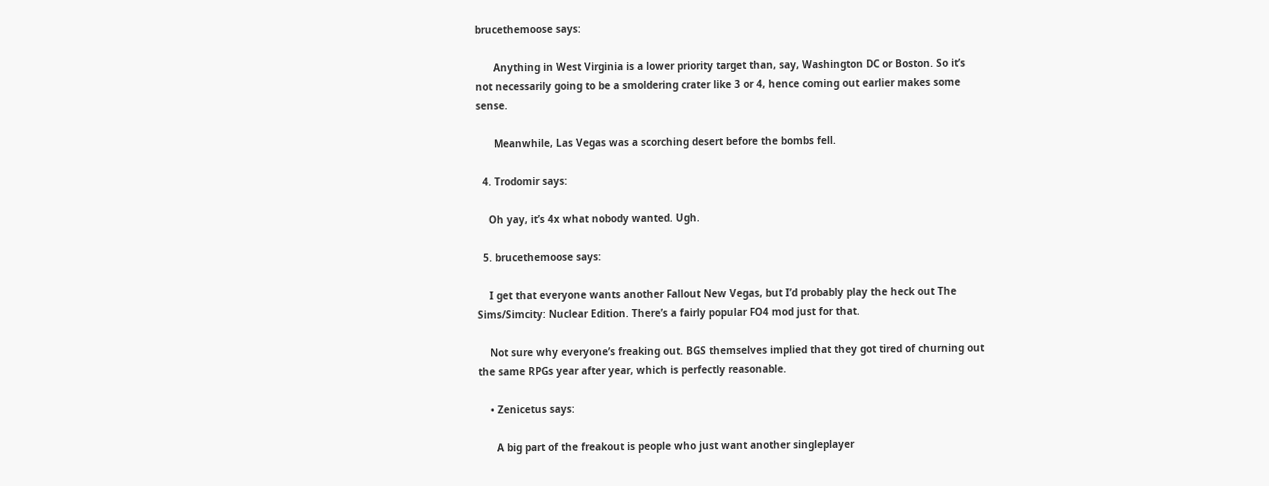brucethemoose says:

      Anything in West Virginia is a lower priority target than, say, Washington DC or Boston. So it’s not necessarily going to be a smoldering crater like 3 or 4, hence coming out earlier makes some sense.

      Meanwhile, Las Vegas was a scorching desert before the bombs fell.

  4. Trodomir says:

    Oh yay, it’s 4x what nobody wanted. Ugh.

  5. brucethemoose says:

    I get that everyone wants another Fallout New Vegas, but I’d probably play the heck out The Sims/Simcity: Nuclear Edition. There’s a fairly popular FO4 mod just for that.

    Not sure why everyone’s freaking out. BGS themselves implied that they got tired of churning out the same RPGs year after year, which is perfectly reasonable.

    • Zenicetus says:

      A big part of the freakout is people who just want another singleplayer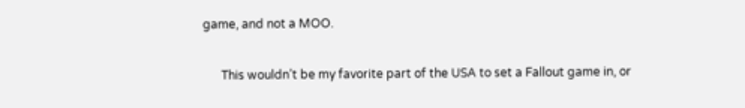game, and not a MOO.

      This wouldn’t be my favorite part of the USA to set a Fallout game in, or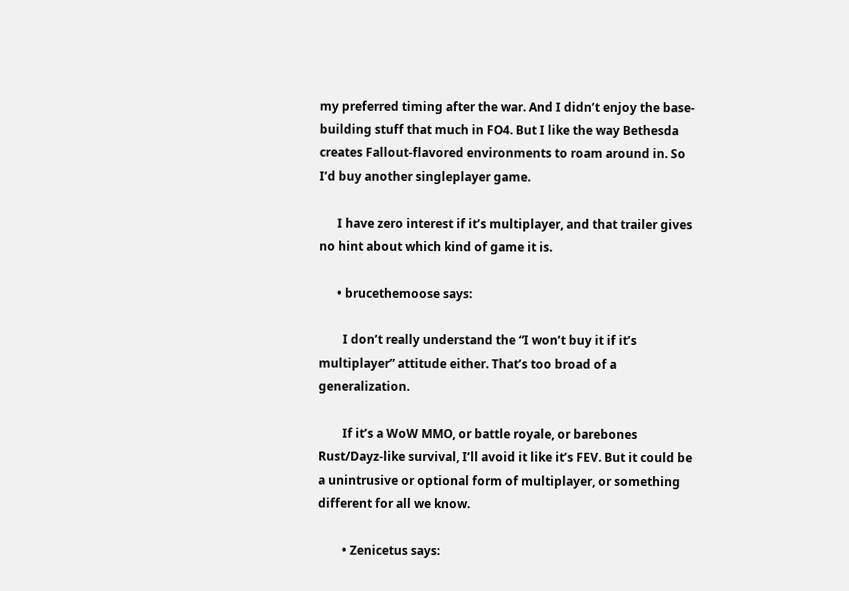my preferred timing after the war. And I didn’t enjoy the base-building stuff that much in FO4. But I like the way Bethesda creates Fallout-flavored environments to roam around in. So I’d buy another singleplayer game.

      I have zero interest if it’s multiplayer, and that trailer gives no hint about which kind of game it is.

      • brucethemoose says:

        I don’t really understand the “I won’t buy it if it’s multiplayer” attitude either. That’s too broad of a generalization.

        If it’s a WoW MMO, or battle royale, or barebones Rust/Dayz-like survival, I’ll avoid it like it’s FEV. But it could be a unintrusive or optional form of multiplayer, or something different for all we know.

        • Zenicetus says: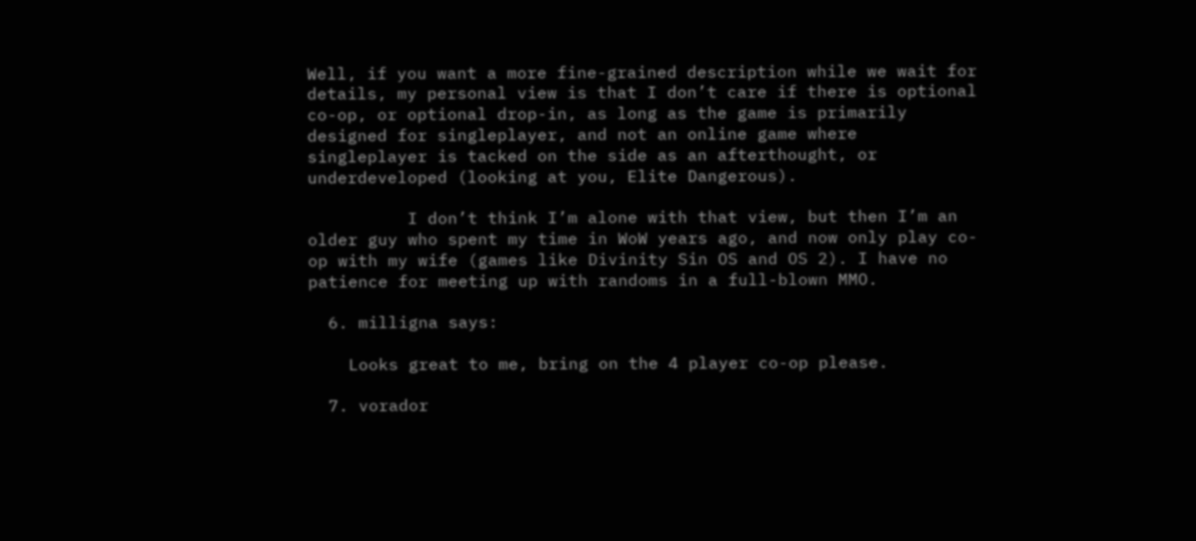Well, if you want a more fine-grained description while we wait for details, my personal view is that I don’t care if there is optional co-op, or optional drop-in, as long as the game is primarily designed for singleplayer, and not an online game where singleplayer is tacked on the side as an afterthought, or underdeveloped (looking at you, Elite Dangerous).

          I don’t think I’m alone with that view, but then I’m an older guy who spent my time in WoW years ago, and now only play co-op with my wife (games like Divinity Sin OS and OS 2). I have no patience for meeting up with randoms in a full-blown MMO.

  6. milligna says:

    Looks great to me, bring on the 4 player co-op please.

  7. vorador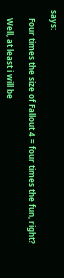says:

    Four times the size of Fallout 4 = four times the fun, right?

    Well, at least i will be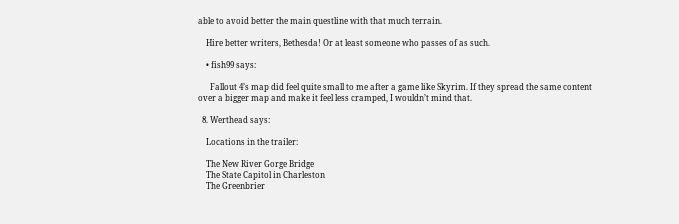able to avoid better the main questline with that much terrain.

    Hire better writers, Bethesda! Or at least someone who passes of as such.

    • fish99 says:

      Fallout 4’s map did feel quite small to me after a game like Skyrim. If they spread the same content over a bigger map and make it feel less cramped, I wouldn’t mind that.

  8. Werthead says:

    Locations in the trailer:

    The New River Gorge Bridge
    The State Capitol in Charleston
    The Greenbrier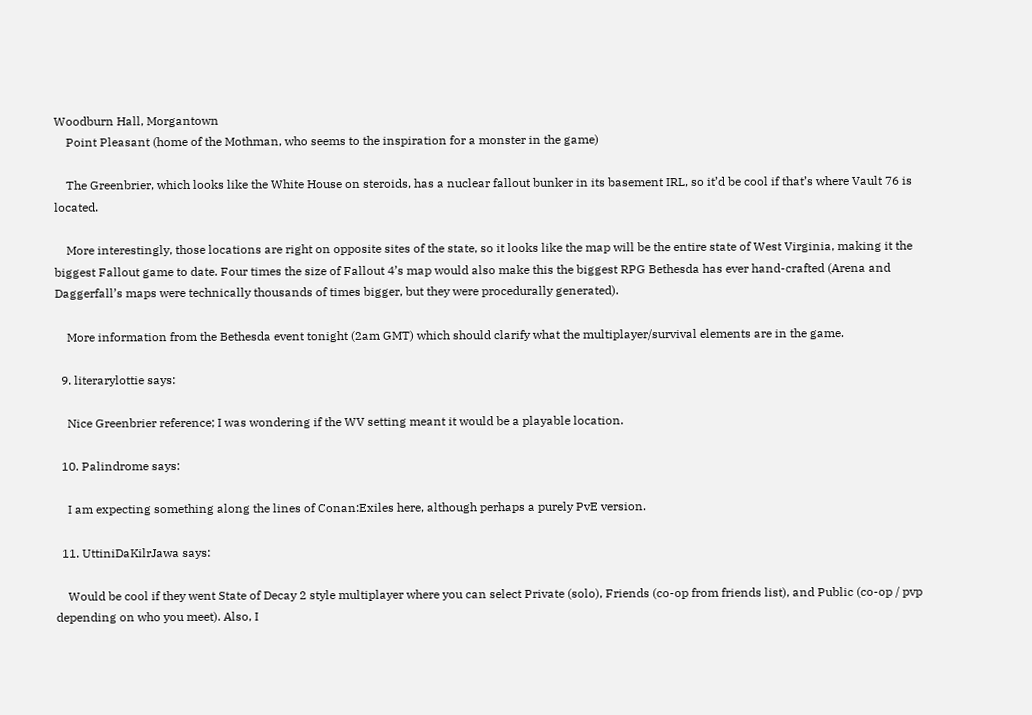Woodburn Hall, Morgantown
    Point Pleasant (home of the Mothman, who seems to the inspiration for a monster in the game)

    The Greenbrier, which looks like the White House on steroids, has a nuclear fallout bunker in its basement IRL, so it’d be cool if that’s where Vault 76 is located.

    More interestingly, those locations are right on opposite sites of the state, so it looks like the map will be the entire state of West Virginia, making it the biggest Fallout game to date. Four times the size of Fallout 4’s map would also make this the biggest RPG Bethesda has ever hand-crafted (Arena and Daggerfall’s maps were technically thousands of times bigger, but they were procedurally generated).

    More information from the Bethesda event tonight (2am GMT) which should clarify what the multiplayer/survival elements are in the game.

  9. literarylottie says:

    Nice Greenbrier reference; I was wondering if the WV setting meant it would be a playable location.

  10. Palindrome says:

    I am expecting something along the lines of Conan:Exiles here, although perhaps a purely PvE version.

  11. UttiniDaKilrJawa says:

    Would be cool if they went State of Decay 2 style multiplayer where you can select Private (solo), Friends (co-op from friends list), and Public (co-op / pvp depending on who you meet). Also, I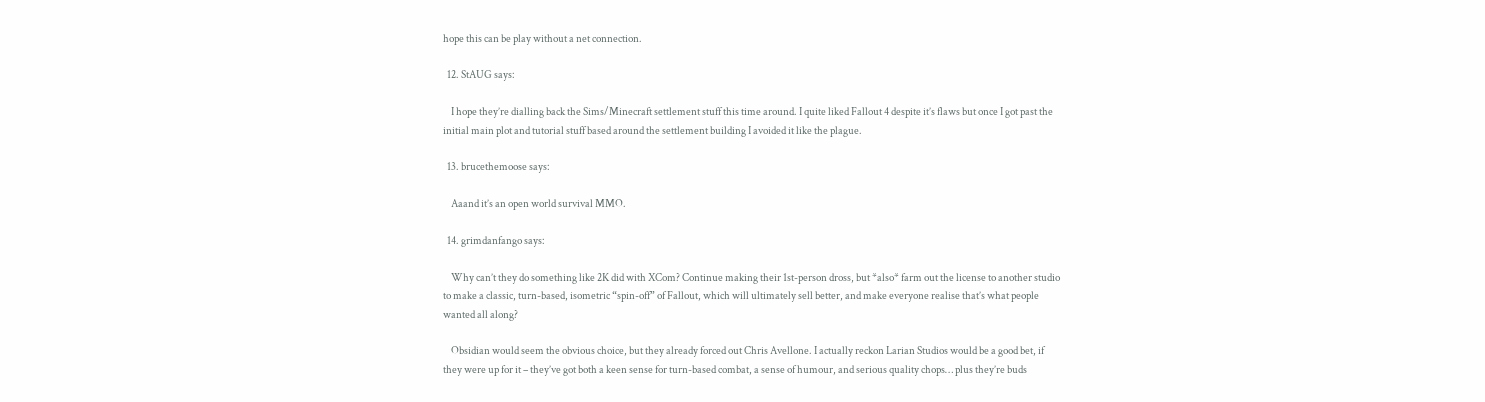hope this can be play without a net connection.

  12. StAUG says:

    I hope they’re dialling back the Sims/Minecraft settlement stuff this time around. I quite liked Fallout 4 despite it’s flaws but once I got past the initial main plot and tutorial stuff based around the settlement building I avoided it like the plague.

  13. brucethemoose says:

    Aaand it’s an open world survival MMO.

  14. grimdanfango says:

    Why can’t they do something like 2K did with XCom? Continue making their 1st-person dross, but *also* farm out the license to another studio to make a classic, turn-based, isometric “spin-off” of Fallout, which will ultimately sell better, and make everyone realise that’s what people wanted all along?

    Obsidian would seem the obvious choice, but they already forced out Chris Avellone. I actually reckon Larian Studios would be a good bet, if they were up for it – they’ve got both a keen sense for turn-based combat, a sense of humour, and serious quality chops… plus they’re buds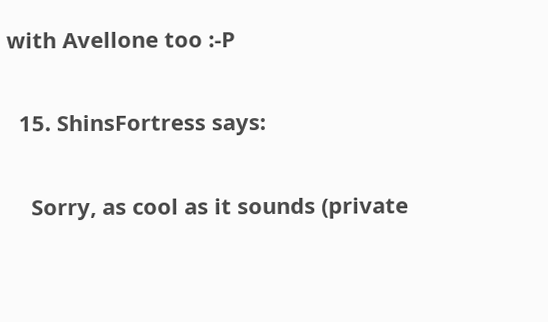with Avellone too :-P

  15. ShinsFortress says:

    Sorry, as cool as it sounds (private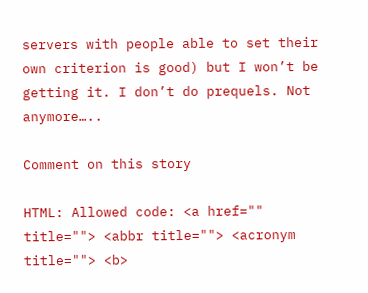servers with people able to set their own criterion is good) but I won’t be getting it. I don’t do prequels. Not anymore…..

Comment on this story

HTML: Allowed code: <a href="" title=""> <abbr title=""> <acronym title=""> <b>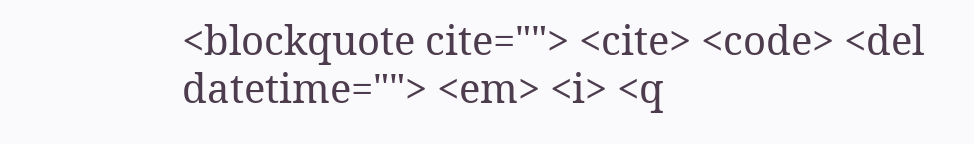<blockquote cite=""> <cite> <code> <del datetime=""> <em> <i> <q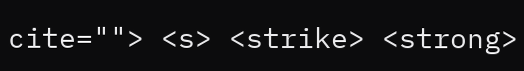cite=""> <s> <strike> <strong>